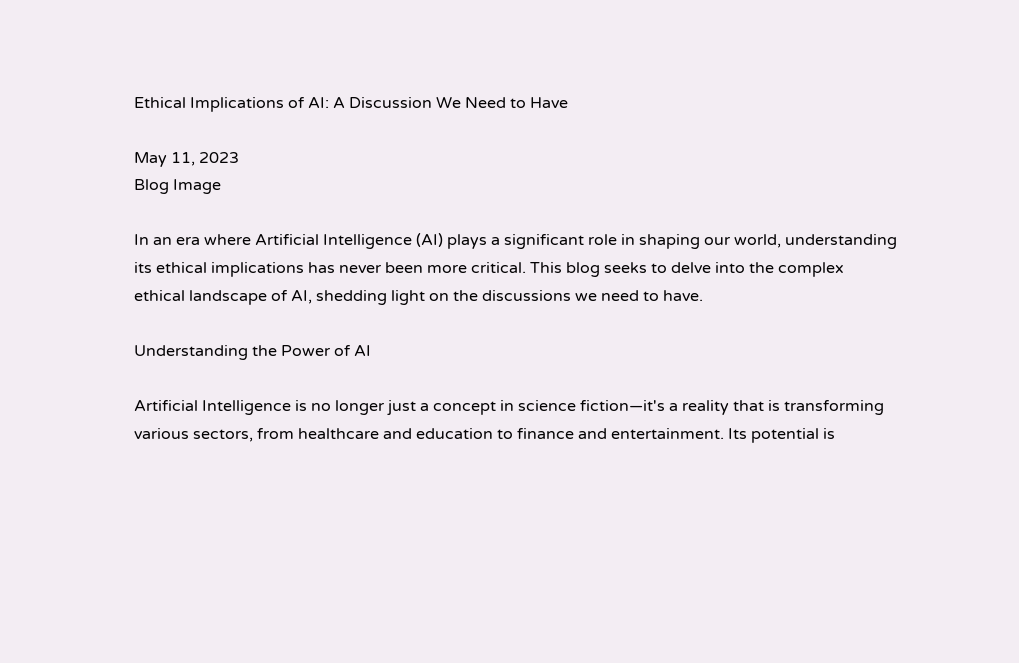Ethical Implications of AI: A Discussion We Need to Have

May 11, 2023
Blog Image

In an era where Artificial Intelligence (AI) plays a significant role in shaping our world, understanding its ethical implications has never been more critical. This blog seeks to delve into the complex ethical landscape of AI, shedding light on the discussions we need to have.

Understanding the Power of AI

Artificial Intelligence is no longer just a concept in science fiction—it's a reality that is transforming various sectors, from healthcare and education to finance and entertainment. Its potential is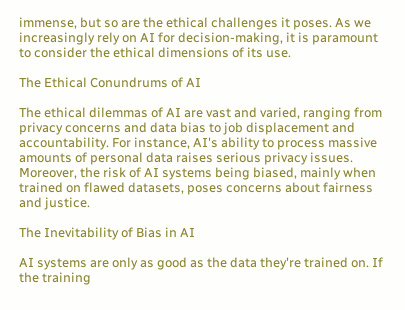immense, but so are the ethical challenges it poses. As we increasingly rely on AI for decision-making, it is paramount to consider the ethical dimensions of its use.

The Ethical Conundrums of AI

The ethical dilemmas of AI are vast and varied, ranging from privacy concerns and data bias to job displacement and accountability. For instance, AI's ability to process massive amounts of personal data raises serious privacy issues. Moreover, the risk of AI systems being biased, mainly when trained on flawed datasets, poses concerns about fairness and justice.

The Inevitability of Bias in AI

AI systems are only as good as the data they're trained on. If the training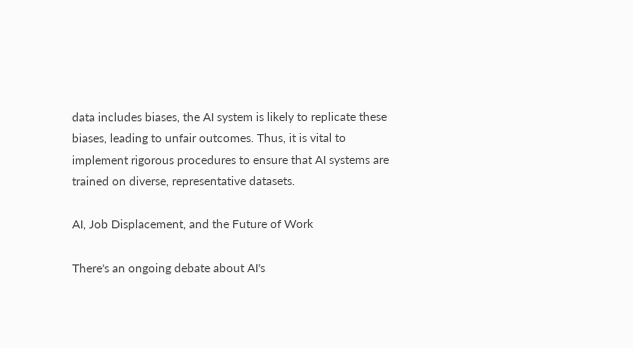data includes biases, the AI system is likely to replicate these biases, leading to unfair outcomes. Thus, it is vital to implement rigorous procedures to ensure that AI systems are trained on diverse, representative datasets.

AI, Job Displacement, and the Future of Work

There's an ongoing debate about AI's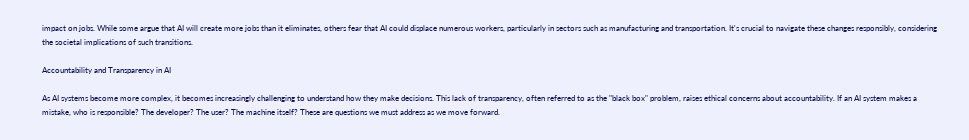impact on jobs. While some argue that AI will create more jobs than it eliminates, others fear that AI could displace numerous workers, particularly in sectors such as manufacturing and transportation. It's crucial to navigate these changes responsibly, considering the societal implications of such transitions.

Accountability and Transparency in AI

As AI systems become more complex, it becomes increasingly challenging to understand how they make decisions. This lack of transparency, often referred to as the "black box" problem, raises ethical concerns about accountability. If an AI system makes a mistake, who is responsible? The developer? The user? The machine itself? These are questions we must address as we move forward.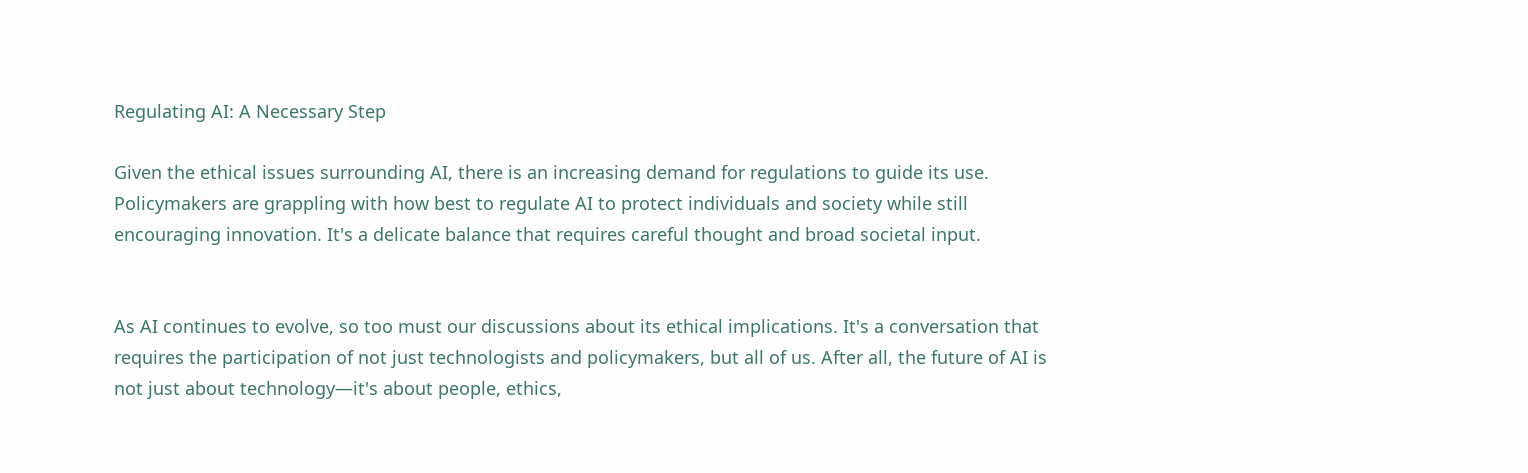Regulating AI: A Necessary Step

Given the ethical issues surrounding AI, there is an increasing demand for regulations to guide its use. Policymakers are grappling with how best to regulate AI to protect individuals and society while still encouraging innovation. It's a delicate balance that requires careful thought and broad societal input.


As AI continues to evolve, so too must our discussions about its ethical implications. It's a conversation that requires the participation of not just technologists and policymakers, but all of us. After all, the future of AI is not just about technology—it's about people, ethics,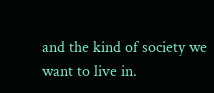and the kind of society we want to live in.